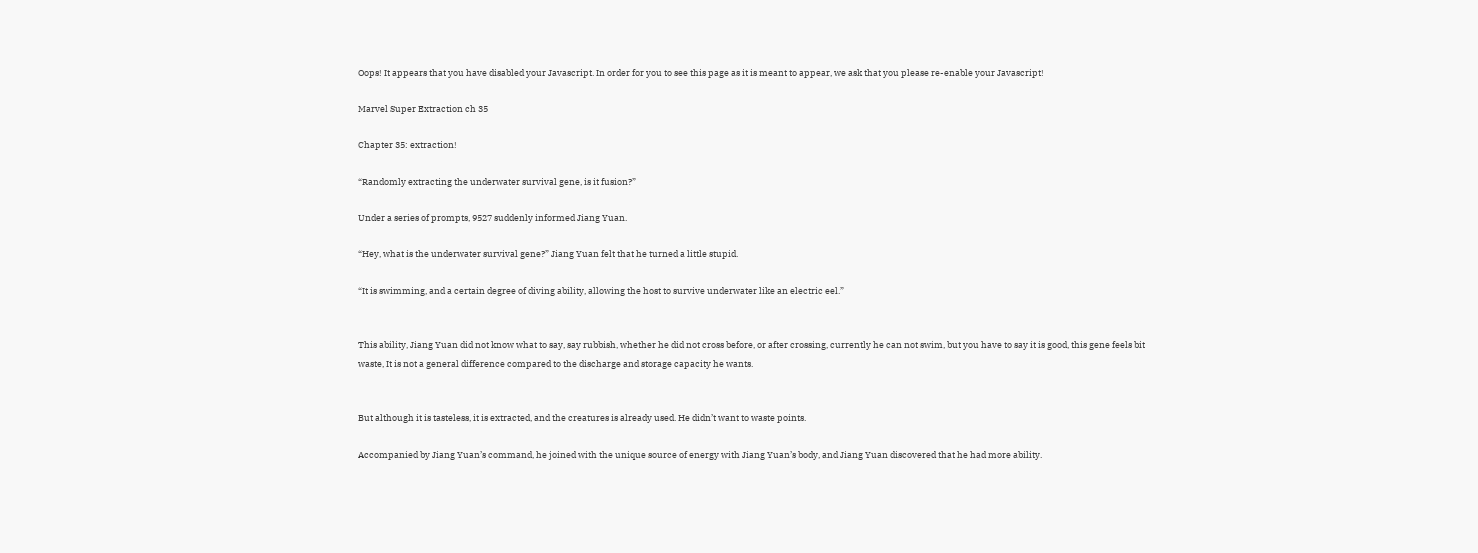Oops! It appears that you have disabled your Javascript. In order for you to see this page as it is meant to appear, we ask that you please re-enable your Javascript!

Marvel Super Extraction ch 35

Chapter 35: extraction!

“Randomly extracting the underwater survival gene, is it fusion?”

Under a series of prompts, 9527 suddenly informed Jiang Yuan.

“Hey, what is the underwater survival gene?” Jiang Yuan felt that he turned a little stupid.

“It is swimming, and a certain degree of diving ability, allowing the host to survive underwater like an electric eel.”


This ability, Jiang Yuan did not know what to say, say rubbish, whether he did not cross before, or after crossing, currently he can not swim, but you have to say it is good, this gene feels bit waste, It is not a general difference compared to the discharge and storage capacity he wants.


But although it is tasteless, it is extracted, and the creatures is already used. He didn’t want to waste points.

Accompanied by Jiang Yuan’s command, he joined with the unique source of energy with Jiang Yuan’s body, and Jiang Yuan discovered that he had more ability.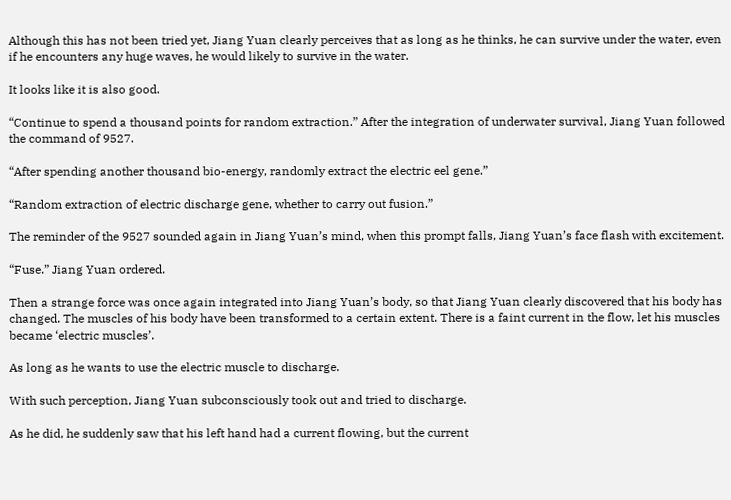Although this has not been tried yet, Jiang Yuan clearly perceives that as long as he thinks, he can survive under the water, even if he encounters any huge waves, he would likely to survive in the water.

It looks like it is also good.

“Continue to spend a thousand points for random extraction.” After the integration of underwater survival, Jiang Yuan followed the command of 9527.

“After spending another thousand bio-energy, randomly extract the electric eel gene.”

“Random extraction of electric discharge gene, whether to carry out fusion.”

The reminder of the 9527 sounded again in Jiang Yuan’s mind, when this prompt falls, Jiang Yuan’s face flash with excitement.

“Fuse.” Jiang Yuan ordered.

Then a strange force was once again integrated into Jiang Yuan’s body, so that Jiang Yuan clearly discovered that his body has changed. The muscles of his body have been transformed to a certain extent. There is a faint current in the flow, let his muscles became ‘electric muscles’.

As long as he wants to use the electric muscle to discharge.

With such perception, Jiang Yuan subconsciously took out and tried to discharge.

As he did, he suddenly saw that his left hand had a current flowing, but the current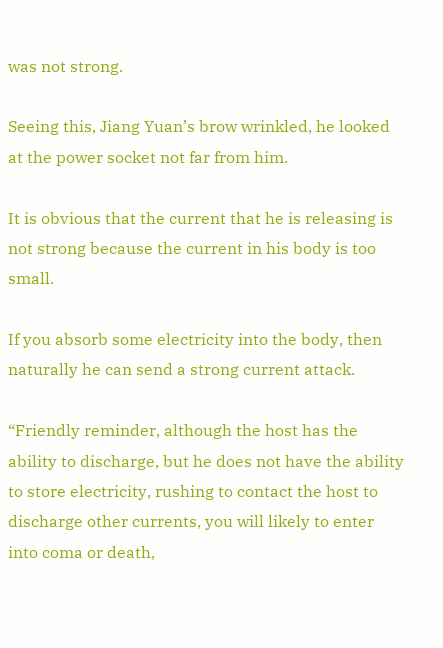was not strong.

Seeing this, Jiang Yuan’s brow wrinkled, he looked at the power socket not far from him.

It is obvious that the current that he is releasing is not strong because the current in his body is too small.

If you absorb some electricity into the body, then naturally he can send a strong current attack.

“Friendly reminder, although the host has the ability to discharge, but he does not have the ability to store electricity, rushing to contact the host to discharge other currents, you will likely to enter into coma or death,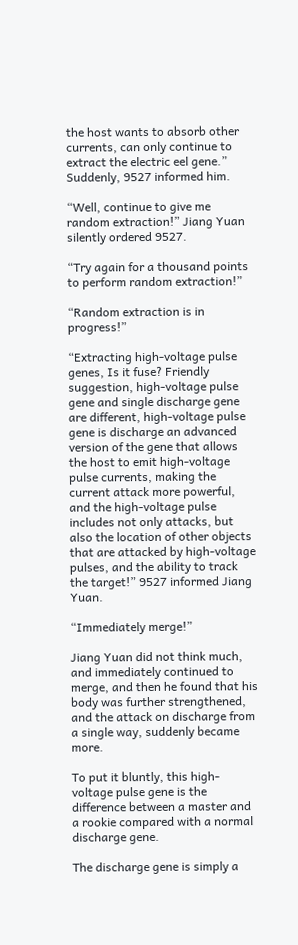the host wants to absorb other currents, can only continue to extract the electric eel gene.” Suddenly, 9527 informed him.

“Well, continue to give me random extraction!” Jiang Yuan silently ordered 9527.

“Try again for a thousand points to perform random extraction!”

“Random extraction is in progress!”

“Extracting high-voltage pulse genes, Is it fuse? Friendly suggestion, high-voltage pulse gene and single discharge gene are different, high-voltage pulse gene is discharge an advanced version of the gene that allows the host to emit high-voltage pulse currents, making the current attack more powerful, and the high-voltage pulse includes not only attacks, but also the location of other objects that are attacked by high-voltage pulses, and the ability to track the target!” 9527 informed Jiang Yuan.

“Immediately merge!”

Jiang Yuan did not think much, and immediately continued to merge, and then he found that his body was further strengthened, and the attack on discharge from a single way, suddenly became more.

To put it bluntly, this high-voltage pulse gene is the difference between a master and a rookie compared with a normal discharge gene.

The discharge gene is simply a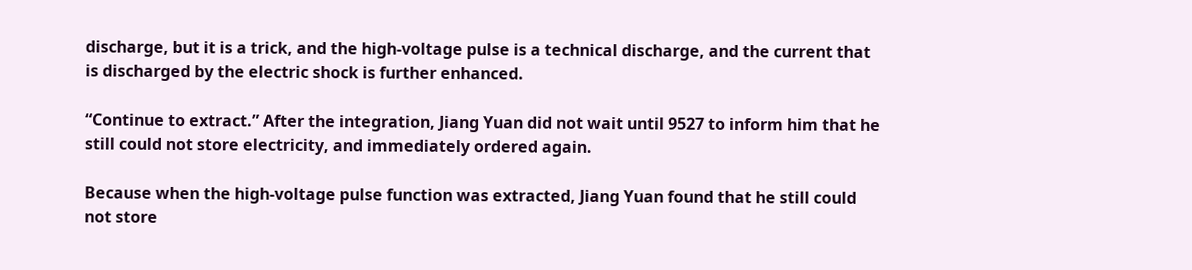discharge, but it is a trick, and the high-voltage pulse is a technical discharge, and the current that is discharged by the electric shock is further enhanced.

“Continue to extract.” After the integration, Jiang Yuan did not wait until 9527 to inform him that he still could not store electricity, and immediately ordered again.

Because when the high-voltage pulse function was extracted, Jiang Yuan found that he still could not store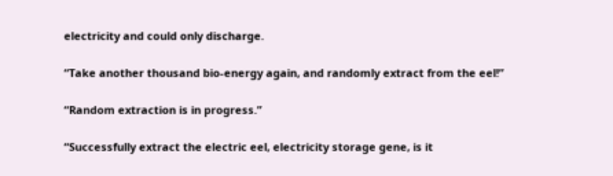electricity and could only discharge.

“Take another thousand bio-energy again, and randomly extract from the eel!”

“Random extraction is in progress.”

“Successfully extract the electric eel, electricity storage gene, is it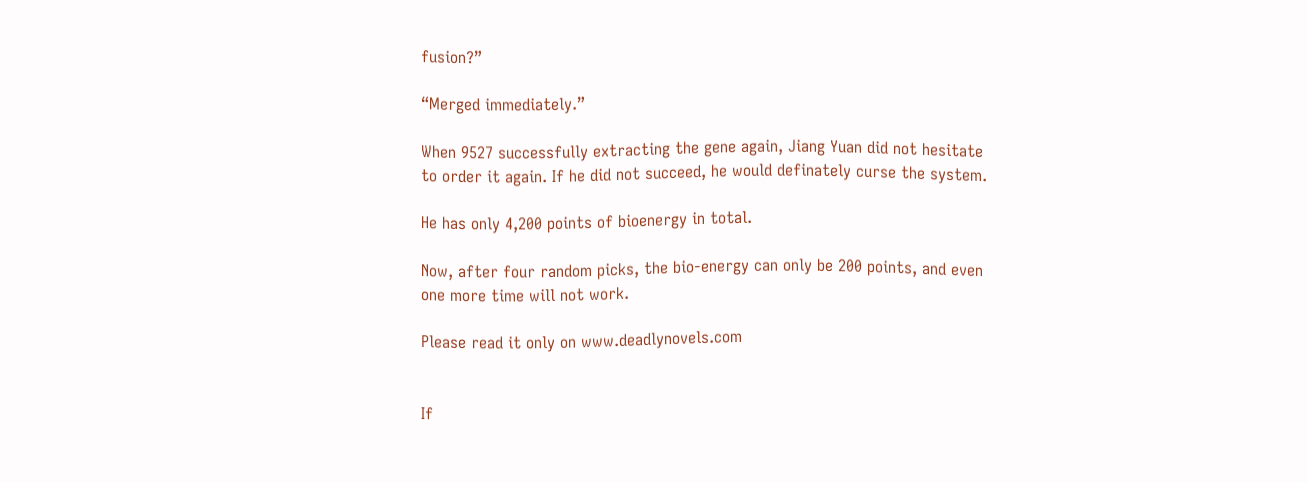fusion?”

“Merged immediately.”

When 9527 successfully extracting the gene again, Jiang Yuan did not hesitate to order it again. If he did not succeed, he would definately curse the system.

He has only 4,200 points of bioenergy in total.

Now, after four random picks, the bio-energy can only be 200 points, and even one more time will not work.

Please read it only on www.deadlynovels.com


If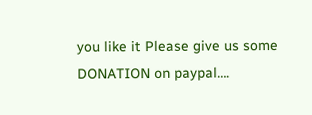you like it Please give us some DONATION on paypal….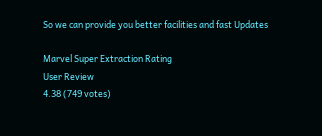So we can provide you better facilities and fast Updates

Marvel Super Extraction Rating
User Review
4.38 (749 votes)